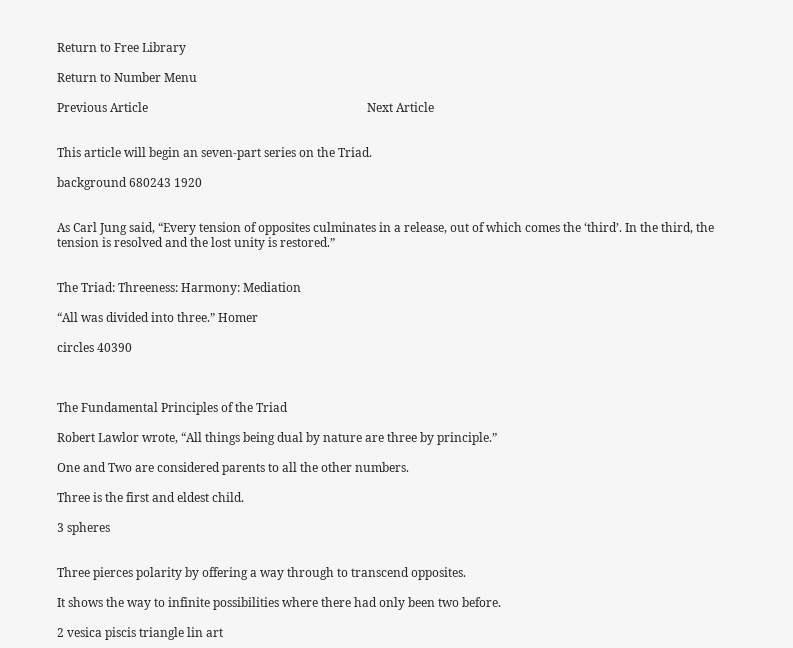Return to Free Library

Return to Number Menu

Previous Article                                                                         Next Article


This article will begin an seven-part series on the Triad.

background 680243 1920


As Carl Jung said, “Every tension of opposites culminates in a release, out of which comes the ‘third’. In the third, the tension is resolved and the lost unity is restored.”


The Triad: Threeness: Harmony: Mediation

“All was divided into three.” Homer

circles 40390



The Fundamental Principles of the Triad

Robert Lawlor wrote, “All things being dual by nature are three by principle.”

One and Two are considered parents to all the other numbers.

Three is the first and eldest child.

3 spheres


Three pierces polarity by offering a way through to transcend opposites.

It shows the way to infinite possibilities where there had only been two before.

2 vesica piscis triangle lin art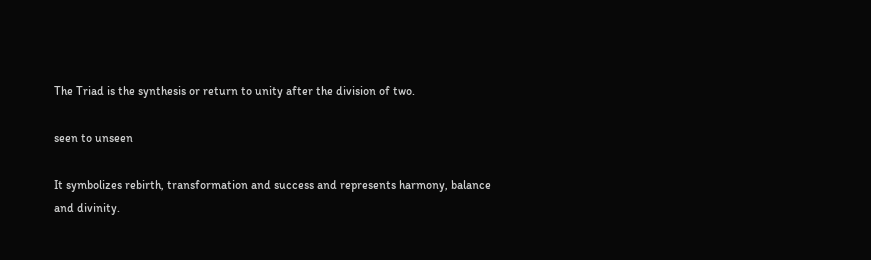The Triad is the synthesis or return to unity after the division of two.

seen to unseen

It symbolizes rebirth, transformation and success and represents harmony, balance and divinity.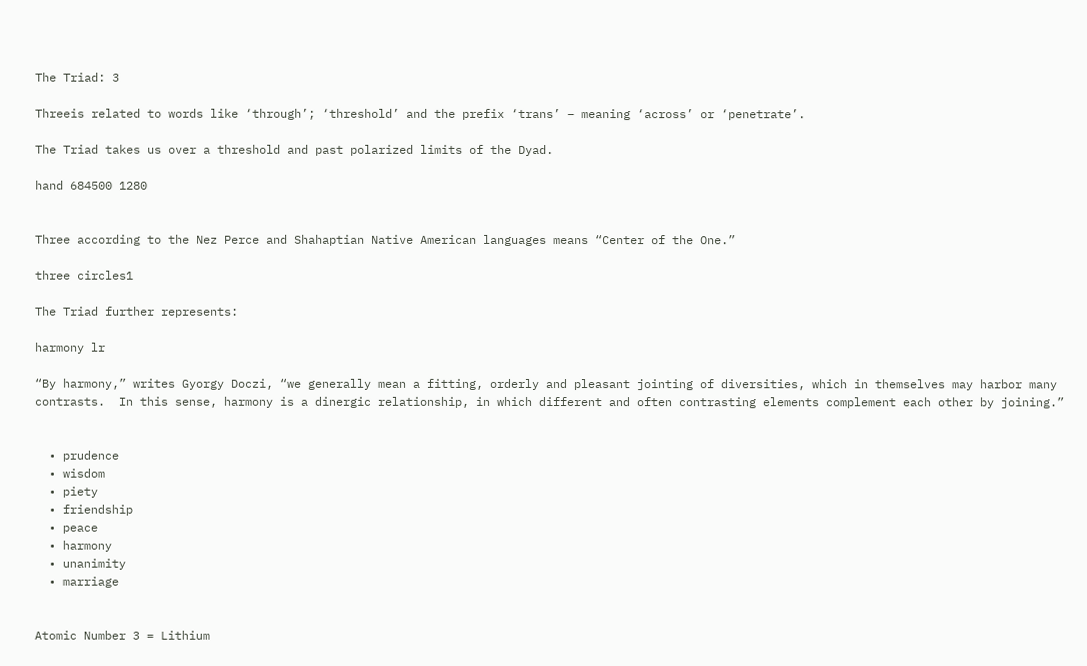The Triad: 3

Threeis related to words like ‘through’; ‘threshold’ and the prefix ‘trans’ – meaning ‘across’ or ‘penetrate’.

The Triad takes us over a threshold and past polarized limits of the Dyad.

hand 684500 1280


Three according to the Nez Perce and Shahaptian Native American languages means “Center of the One.”

three circles1

The Triad further represents:

harmony lr

“By harmony,” writes Gyorgy Doczi, “we generally mean a fitting, orderly and pleasant jointing of diversities, which in themselves may harbor many contrasts.  In this sense, harmony is a dinergic relationship, in which different and often contrasting elements complement each other by joining.”


  • prudence
  • wisdom
  • piety
  • friendship
  • peace
  • harmony
  • unanimity
  • marriage


Atomic Number 3 = Lithium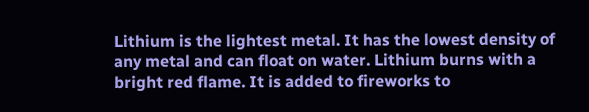Lithium is the lightest metal. It has the lowest density of any metal and can float on water. Lithium burns with a bright red flame. It is added to fireworks to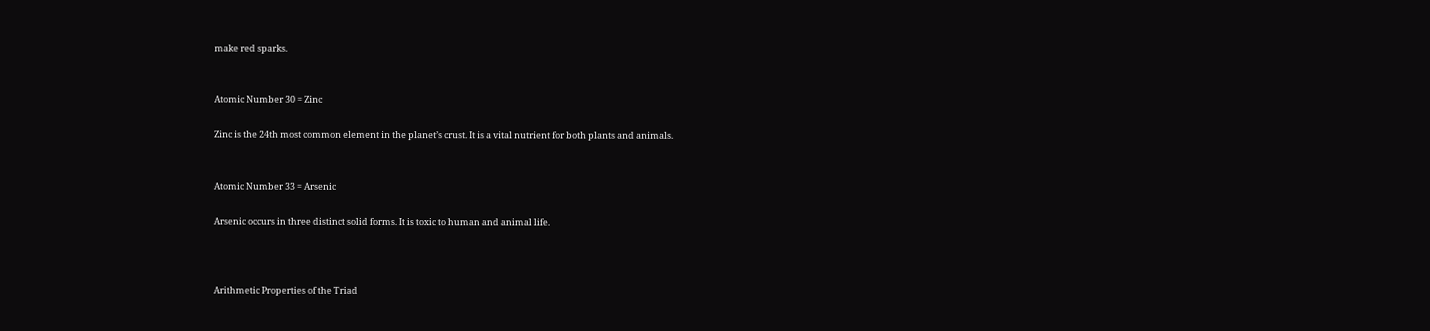make red sparks.


Atomic Number 30 = Zinc

Zinc is the 24th most common element in the planet’s crust. It is a vital nutrient for both plants and animals.


Atomic Number 33 = Arsenic

Arsenic occurs in three distinct solid forms. It is toxic to human and animal life.



Arithmetic Properties of the Triad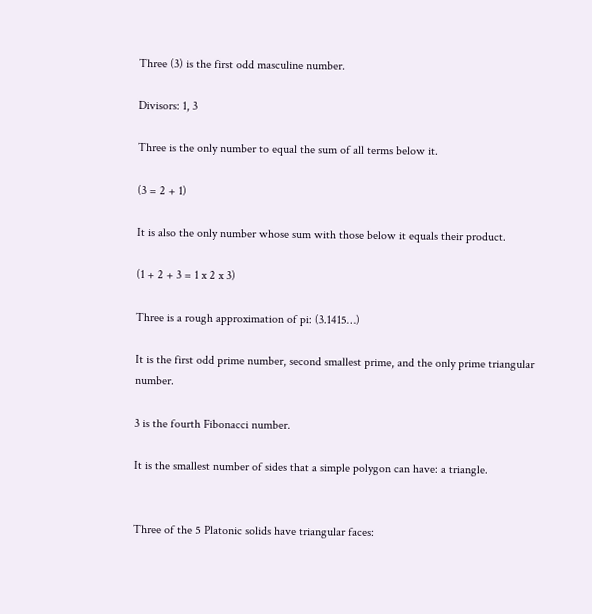Three (3) is the first odd masculine number.

Divisors: 1, 3

Three is the only number to equal the sum of all terms below it.

(3 = 2 + 1)

It is also the only number whose sum with those below it equals their product.

(1 + 2 + 3 = 1 x 2 x 3)

Three is a rough approximation of pi: (3.1415…)

It is the first odd prime number, second smallest prime, and the only prime triangular number.

3 is the fourth Fibonacci number.

It is the smallest number of sides that a simple polygon can have: a triangle.


Three of the 5 Platonic solids have triangular faces: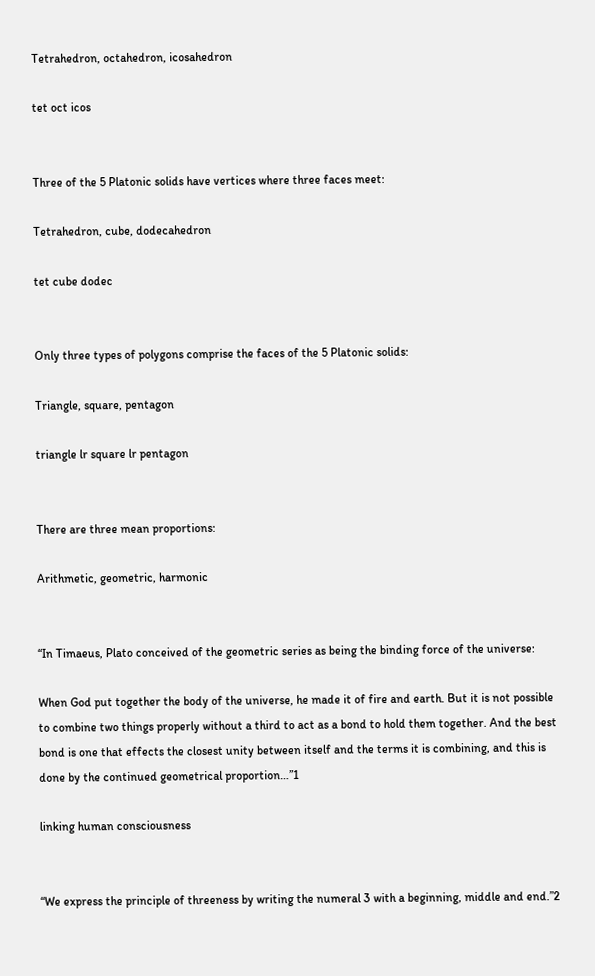Tetrahedron, octahedron, icosahedron

tet oct icos


Three of the 5 Platonic solids have vertices where three faces meet:

Tetrahedron, cube, dodecahedron

tet cube dodec


Only three types of polygons comprise the faces of the 5 Platonic solids:

Triangle, square, pentagon

triangle lr square lr pentagon


There are three mean proportions:

Arithmetic, geometric, harmonic


“In Timaeus, Plato conceived of the geometric series as being the binding force of the universe:

When God put together the body of the universe, he made it of fire and earth. But it is not possible to combine two things properly without a third to act as a bond to hold them together. And the best bond is one that effects the closest unity between itself and the terms it is combining, and this is done by the continued geometrical proportion…”1

linking human consciousness


“We express the principle of threeness by writing the numeral 3 with a beginning, middle and end.”2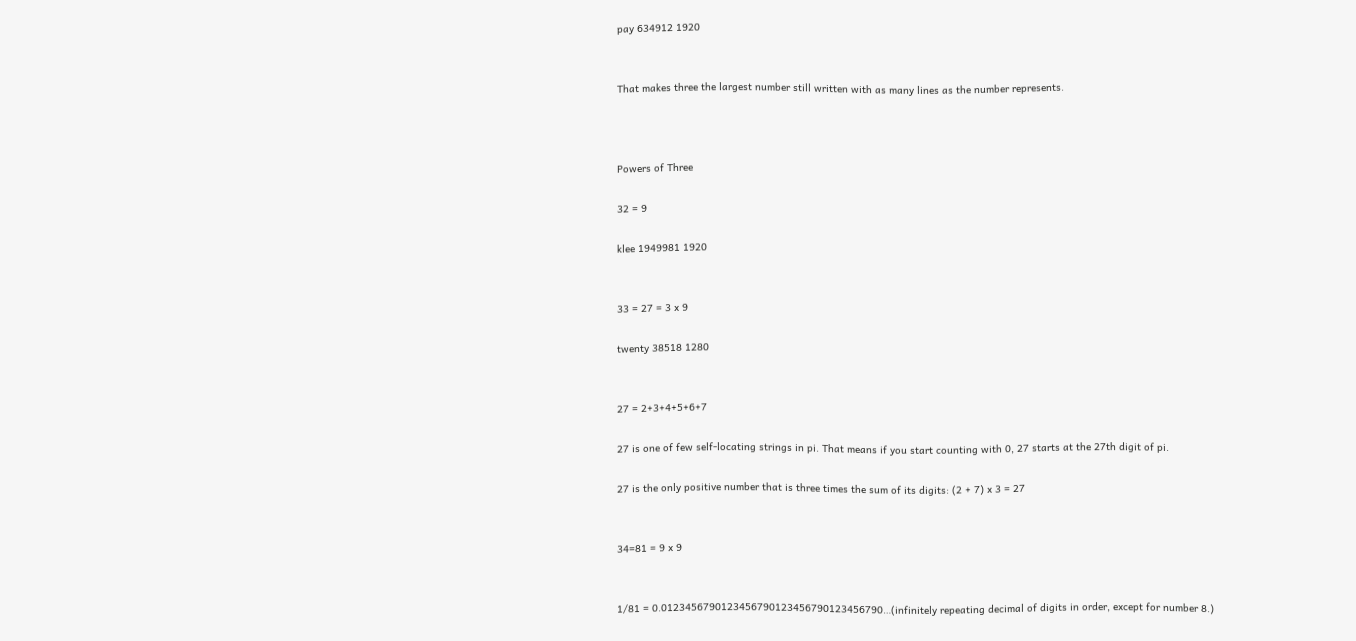pay 634912 1920


That makes three the largest number still written with as many lines as the number represents.



Powers of Three

32 = 9

klee 1949981 1920


33 = 27 = 3 x 9

twenty 38518 1280


27 = 2+3+4+5+6+7

27 is one of few self-locating strings in pi. That means if you start counting with 0, 27 starts at the 27th digit of pi.

27 is the only positive number that is three times the sum of its digits: (2 + 7) x 3 = 27


34=81 = 9 x 9


1/81 = 0.0123456790123456790123456790123456790…(infinitely repeating decimal of digits in order, except for number 8.)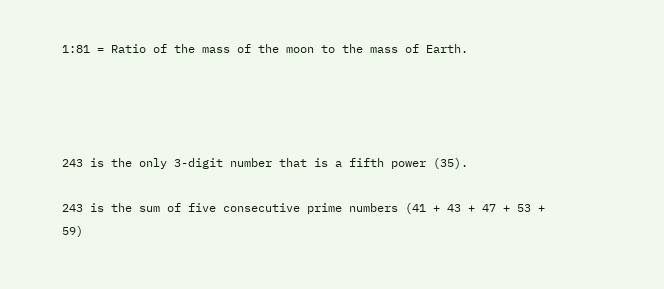1:81 = Ratio of the mass of the moon to the mass of Earth.




243 is the only 3-digit number that is a fifth power (35).

243 is the sum of five consecutive prime numbers (41 + 43 + 47 + 53 + 59)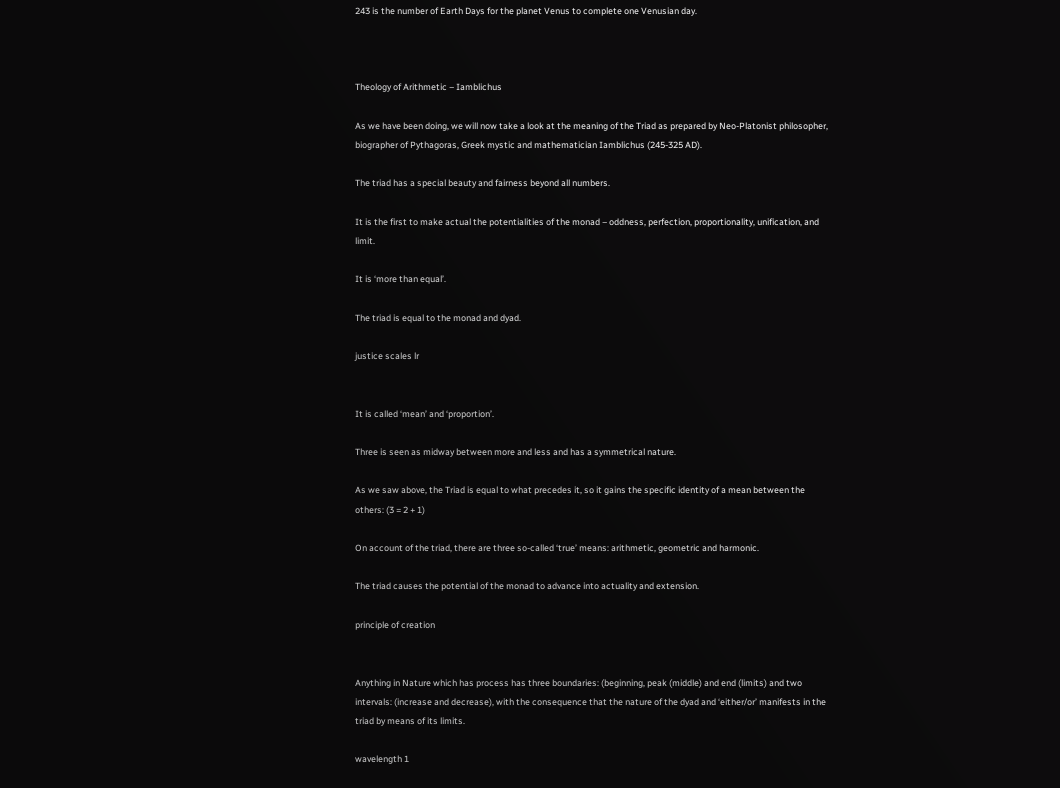243 is the number of Earth Days for the planet Venus to complete one Venusian day.



Theology of Arithmetic – Iamblichus

As we have been doing, we will now take a look at the meaning of the Triad as prepared by Neo-Platonist philosopher, biographer of Pythagoras, Greek mystic and mathematician Iamblichus (245-325 AD).

The triad has a special beauty and fairness beyond all numbers.

It is the first to make actual the potentialities of the monad – oddness, perfection, proportionality, unification, and limit.

It is ‘more than equal’.

The triad is equal to the monad and dyad.

justice scales lr


It is called ‘mean’ and ‘proportion’.

Three is seen as midway between more and less and has a symmetrical nature.

As we saw above, the Triad is equal to what precedes it, so it gains the specific identity of a mean between the others: (3 = 2 + 1)

On account of the triad, there are three so-called ‘true’ means: arithmetic, geometric and harmonic.

The triad causes the potential of the monad to advance into actuality and extension.

principle of creation


Anything in Nature which has process has three boundaries: (beginning, peak (middle) and end (limits) and two intervals: (increase and decrease), with the consequence that the nature of the dyad and ‘either/or’ manifests in the triad by means of its limits.

wavelength 1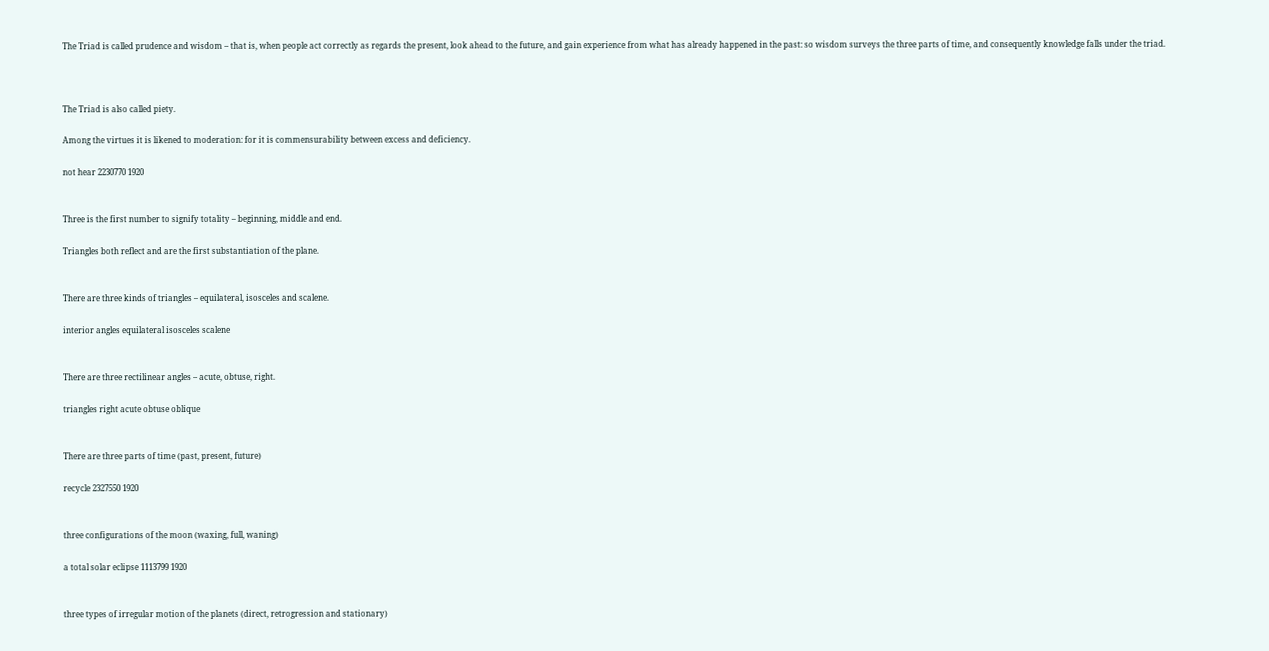The Triad is called prudence and wisdom – that is, when people act correctly as regards the present, look ahead to the future, and gain experience from what has already happened in the past: so wisdom surveys the three parts of time, and consequently knowledge falls under the triad.



The Triad is also called piety.

Among the virtues it is likened to moderation: for it is commensurability between excess and deficiency.

not hear 2230770 1920


Three is the first number to signify totality – beginning, middle and end.

Triangles both reflect and are the first substantiation of the plane.


There are three kinds of triangles – equilateral, isosceles and scalene.

interior angles equilateral isosceles scalene


There are three rectilinear angles – acute, obtuse, right.

triangles right acute obtuse oblique


There are three parts of time (past, present, future)

recycle 2327550 1920


three configurations of the moon (waxing, full, waning)

a total solar eclipse 1113799 1920


three types of irregular motion of the planets (direct, retrogression and stationary)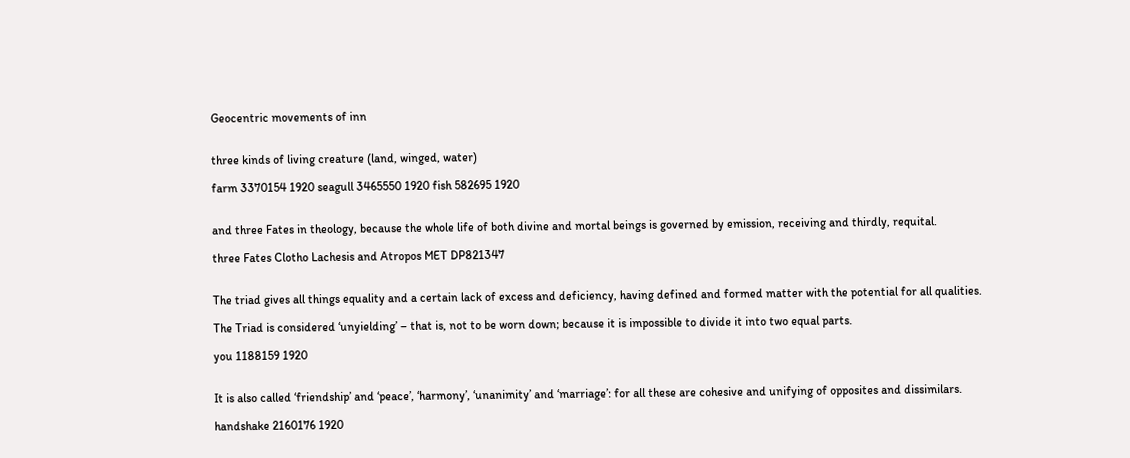Geocentric movements of inn


three kinds of living creature (land, winged, water)

farm 3370154 1920 seagull 3465550 1920 fish 582695 1920


and three Fates in theology, because the whole life of both divine and mortal beings is governed by emission, receiving and thirdly, requital.

three Fates Clotho Lachesis and Atropos MET DP821347


The triad gives all things equality and a certain lack of excess and deficiency, having defined and formed matter with the potential for all qualities.

The Triad is considered ‘unyielding’ – that is, not to be worn down; because it is impossible to divide it into two equal parts.

you 1188159 1920


It is also called ‘friendship’ and ‘peace’, ‘harmony’, ‘unanimity’ and ‘marriage’: for all these are cohesive and unifying of opposites and dissimilars.

handshake 2160176 1920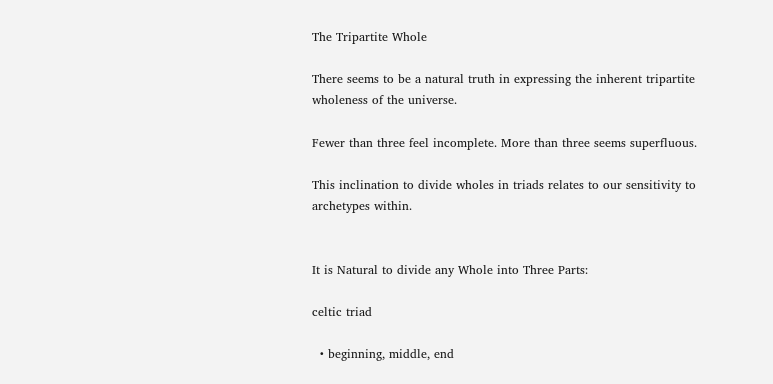The Tripartite Whole

There seems to be a natural truth in expressing the inherent tripartite wholeness of the universe.

Fewer than three feel incomplete. More than three seems superfluous.

This inclination to divide wholes in triads relates to our sensitivity to archetypes within.


It is Natural to divide any Whole into Three Parts:

celtic triad

  • beginning, middle, end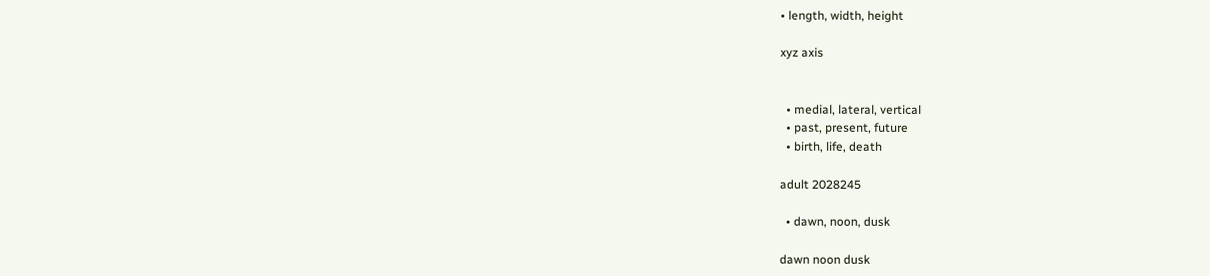• length, width, height

xyz axis


  • medial, lateral, vertical
  • past, present, future
  • birth, life, death

adult 2028245

  • dawn, noon, dusk

dawn noon dusk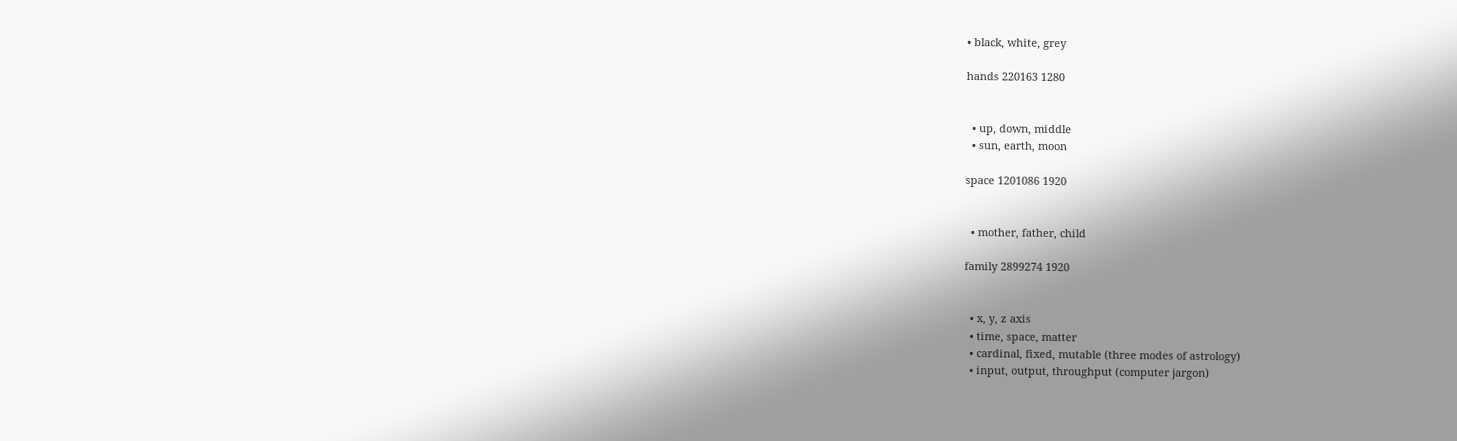• black, white, grey

hands 220163 1280


  • up, down, middle
  • sun, earth, moon

space 1201086 1920


  • mother, father, child

family 2899274 1920


  • x, y, z axis
  • time, space, matter
  • cardinal, fixed, mutable (three modes of astrology)
  • input, output, throughput (computer jargon)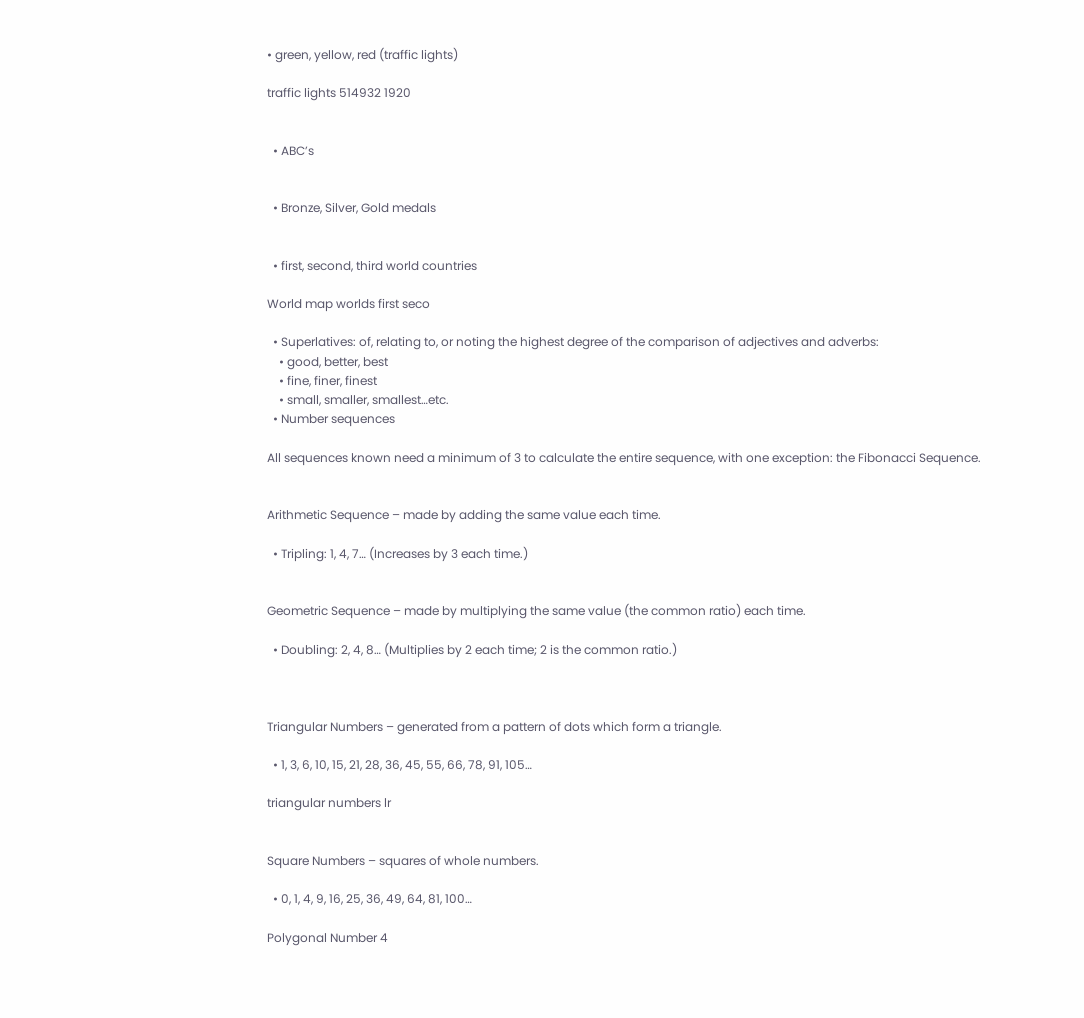• green, yellow, red (traffic lights)

traffic lights 514932 1920


  • ABC’s


  • Bronze, Silver, Gold medals


  • first, second, third world countries

World map worlds first seco

  • Superlatives: of, relating to, or noting the highest degree of the comparison of adjectives and adverbs:
    • good, better, best
    • fine, finer, finest
    • small, smaller, smallest…etc.
  • Number sequences

All sequences known need a minimum of 3 to calculate the entire sequence, with one exception: the Fibonacci Sequence.


Arithmetic Sequence – made by adding the same value each time.

  • Tripling: 1, 4, 7… (Increases by 3 each time.)


Geometric Sequence – made by multiplying the same value (the common ratio) each time.

  • Doubling: 2, 4, 8… (Multiplies by 2 each time; 2 is the common ratio.)



Triangular Numbers – generated from a pattern of dots which form a triangle.

  • 1, 3, 6, 10, 15, 21, 28, 36, 45, 55, 66, 78, 91, 105…

triangular numbers lr


Square Numbers – squares of whole numbers.

  • 0, 1, 4, 9, 16, 25, 36, 49, 64, 81, 100…

Polygonal Number 4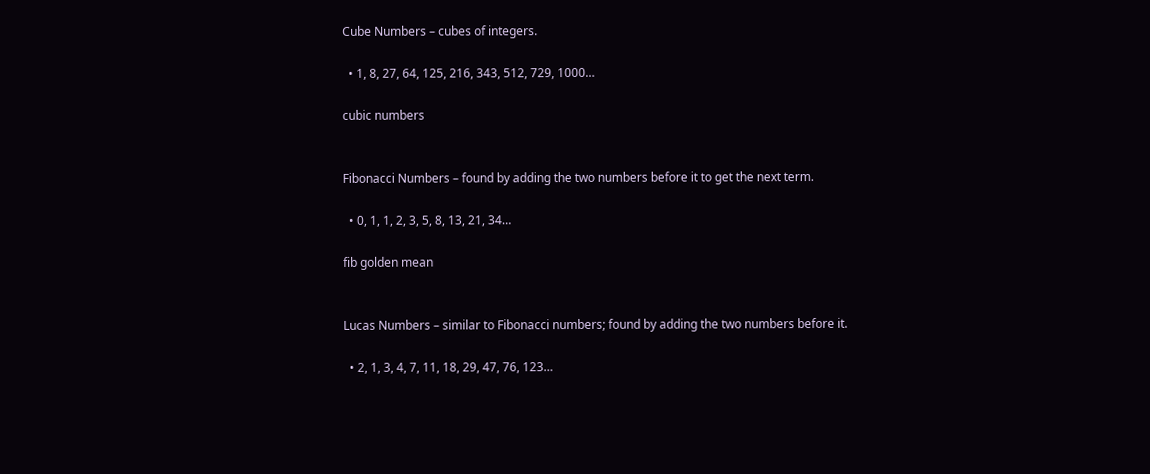Cube Numbers – cubes of integers.

  • 1, 8, 27, 64, 125, 216, 343, 512, 729, 1000…

cubic numbers


Fibonacci Numbers – found by adding the two numbers before it to get the next term.

  • 0, 1, 1, 2, 3, 5, 8, 13, 21, 34…

fib golden mean


Lucas Numbers – similar to Fibonacci numbers; found by adding the two numbers before it.

  • 2, 1, 3, 4, 7, 11, 18, 29, 47, 76, 123…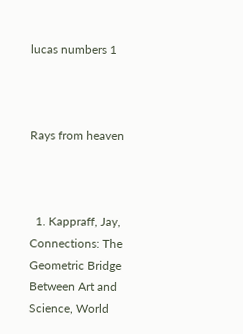lucas numbers 1



Rays from heaven



  1. Kappraff, Jay, Connections: The Geometric Bridge Between Art and Science, World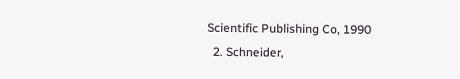Scientific Publishing Co, 1990
  2. Schneider,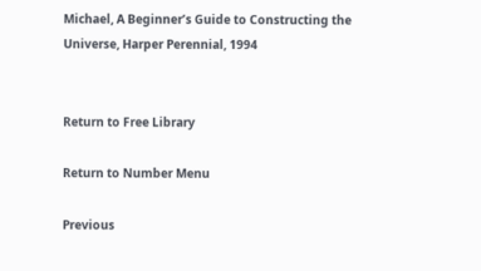Michael, A Beginner’s Guide to Constructing the Universe, Harper Perennial, 1994


Return to Free Library

Return to Number Menu

Previous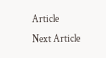Article                                                                         Next Article